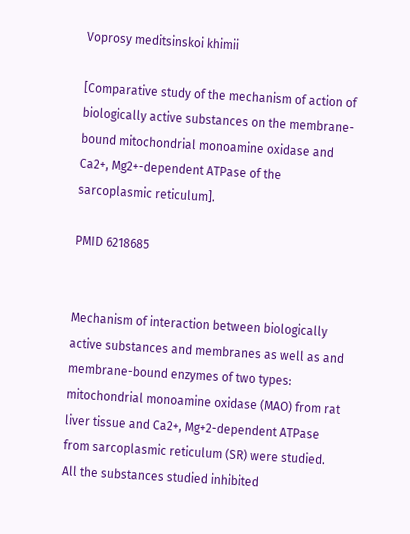Voprosy meditsinskoi khimii

[Comparative study of the mechanism of action of biologically active substances on the membrane-bound mitochondrial monoamine oxidase and Ca2+, Mg2+-dependent ATPase of the sarcoplasmic reticulum].

PMID 6218685


Mechanism of interaction between biologically active substances and membranes as well as and membrane-bound enzymes of two types: mitochondrial monoamine oxidase (MAO) from rat liver tissue and Ca2+, Mg+2-dependent ATPase from sarcoplasmic reticulum (SR) were studied. All the substances studied inhibited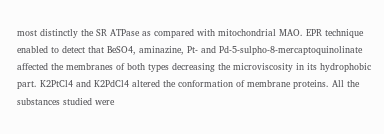most distinctly the SR ATPase as compared with mitochondrial MAO. EPR technique enabled to detect that BeSO4, aminazine, Pt- and Pd-5-sulpho-8-mercaptoquinolinate affected the membranes of both types decreasing the microviscosity in its hydrophobic part. K2PtCl4 and K2PdCl4 altered the conformation of membrane proteins. All the substances studied were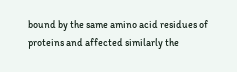bound by the same amino acid residues of proteins and affected similarly the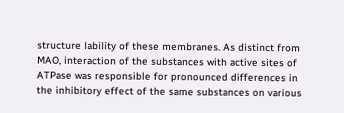structure lability of these membranes. As distinct from MAO, interaction of the substances with active sites of ATPase was responsible for pronounced differences in the inhibitory effect of the same substances on various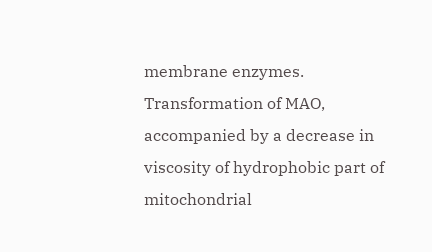membrane enzymes. Transformation of MAO, accompanied by a decrease in viscosity of hydrophobic part of mitochondrial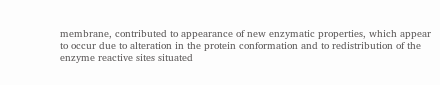membrane, contributed to appearance of new enzymatic properties, which appear to occur due to alteration in the protein conformation and to redistribution of the enzyme reactive sites situated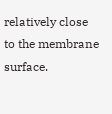relatively close to the membrane surface.